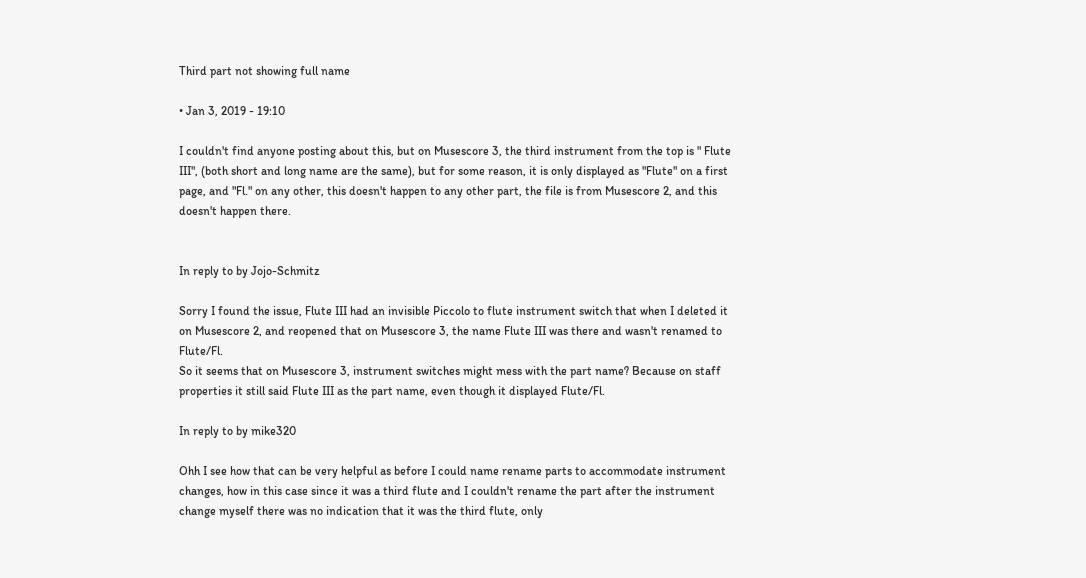Third part not showing full name

• Jan 3, 2019 - 19:10

I couldn't find anyone posting about this, but on Musescore 3, the third instrument from the top is " Flute III", (both short and long name are the same), but for some reason, it is only displayed as "Flute" on a first page, and "Fl." on any other, this doesn't happen to any other part, the file is from Musescore 2, and this doesn't happen there.


In reply to by Jojo-Schmitz

Sorry I found the issue, Flute III had an invisible Piccolo to flute instrument switch that when I deleted it on Musescore 2, and reopened that on Musescore 3, the name Flute III was there and wasn't renamed to Flute/Fl.
So it seems that on Musescore 3, instrument switches might mess with the part name? Because on staff properties it still said Flute III as the part name, even though it displayed Flute/Fl.

In reply to by mike320

Ohh I see how that can be very helpful as before I could name rename parts to accommodate instrument changes, how in this case since it was a third flute and I couldn't rename the part after the instrument change myself there was no indication that it was the third flute, only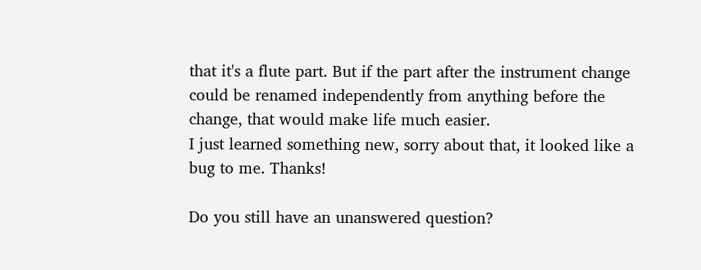that it's a flute part. But if the part after the instrument change could be renamed independently from anything before the change, that would make life much easier.
I just learned something new, sorry about that, it looked like a bug to me. Thanks!

Do you still have an unanswered question?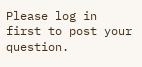Please log in first to post your question.